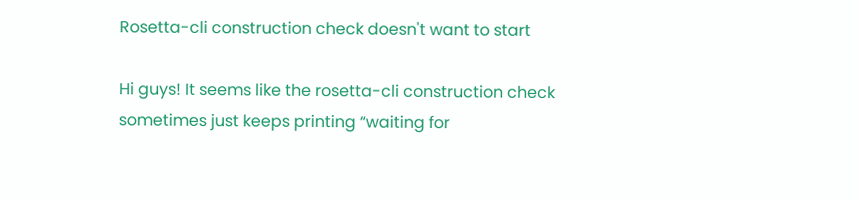Rosetta-cli construction check doesn't want to start

Hi guys! It seems like the rosetta-cli construction check sometimes just keeps printing “waiting for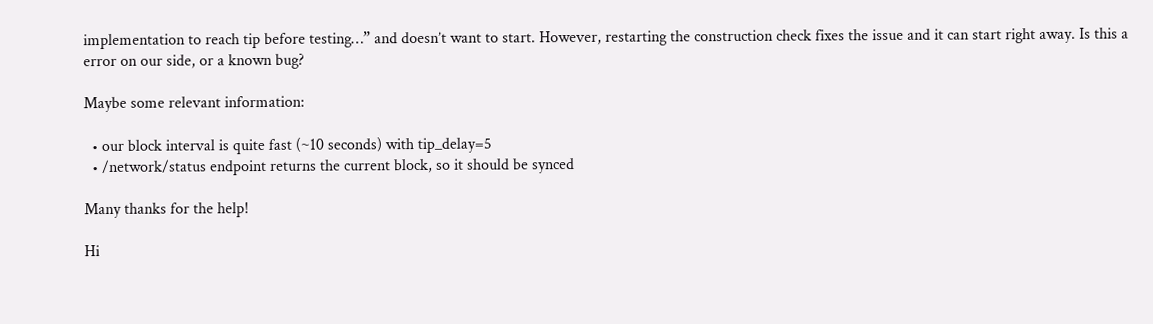implementation to reach tip before testing…” and doesn’t want to start. However, restarting the construction check fixes the issue and it can start right away. Is this a error on our side, or a known bug?

Maybe some relevant information:

  • our block interval is quite fast (~10 seconds) with tip_delay=5
  • /network/status endpoint returns the current block, so it should be synced

Many thanks for the help!

Hi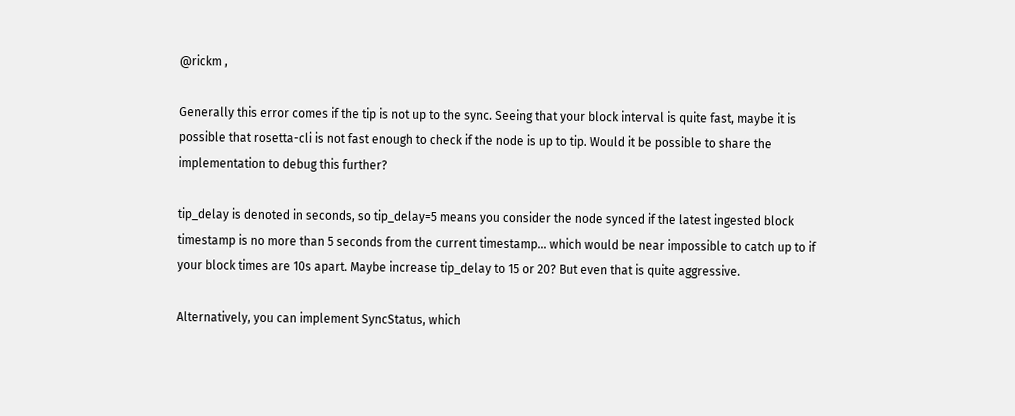@rickm ,

Generally this error comes if the tip is not up to the sync. Seeing that your block interval is quite fast, maybe it is possible that rosetta-cli is not fast enough to check if the node is up to tip. Would it be possible to share the implementation to debug this further?

tip_delay is denoted in seconds, so tip_delay=5 means you consider the node synced if the latest ingested block timestamp is no more than 5 seconds from the current timestamp… which would be near impossible to catch up to if your block times are 10s apart. Maybe increase tip_delay to 15 or 20? But even that is quite aggressive.

Alternatively, you can implement SyncStatus, which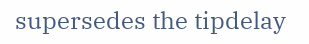supersedes the tipdelay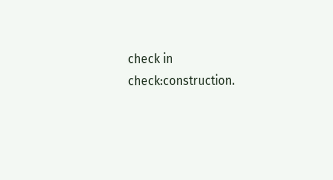check in check:construction.